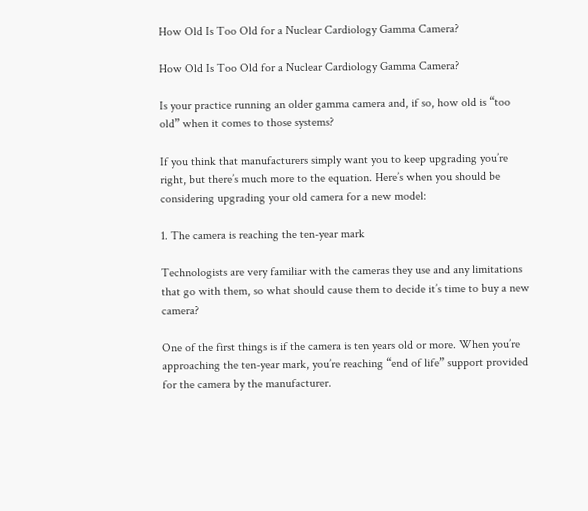How Old Is Too Old for a Nuclear Cardiology Gamma Camera?

How Old Is Too Old for a Nuclear Cardiology Gamma Camera?

Is your practice running an older gamma camera and, if so, how old is “too old” when it comes to those systems?

If you think that manufacturers simply want you to keep upgrading you’re right, but there’s much more to the equation. Here’s when you should be considering upgrading your old camera for a new model:

1. The camera is reaching the ten-year mark

Technologists are very familiar with the cameras they use and any limitations that go with them, so what should cause them to decide it’s time to buy a new camera?

One of the first things is if the camera is ten years old or more. When you’re approaching the ten-year mark, you’re reaching “end of life” support provided for the camera by the manufacturer.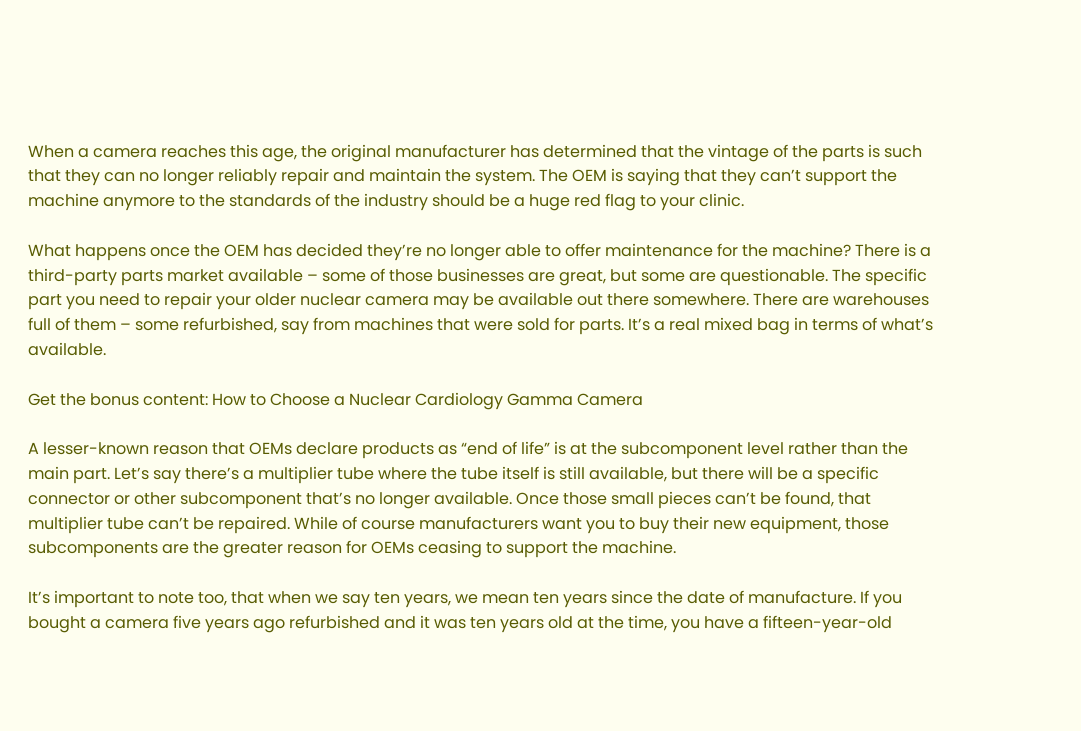When a camera reaches this age, the original manufacturer has determined that the vintage of the parts is such that they can no longer reliably repair and maintain the system. The OEM is saying that they can’t support the machine anymore to the standards of the industry should be a huge red flag to your clinic.

What happens once the OEM has decided they’re no longer able to offer maintenance for the machine? There is a third-party parts market available – some of those businesses are great, but some are questionable. The specific part you need to repair your older nuclear camera may be available out there somewhere. There are warehouses full of them – some refurbished, say from machines that were sold for parts. It’s a real mixed bag in terms of what’s available.

Get the bonus content: How to Choose a Nuclear Cardiology Gamma Camera

A lesser-known reason that OEMs declare products as “end of life” is at the subcomponent level rather than the main part. Let’s say there’s a multiplier tube where the tube itself is still available, but there will be a specific connector or other subcomponent that’s no longer available. Once those small pieces can’t be found, that multiplier tube can’t be repaired. While of course manufacturers want you to buy their new equipment, those subcomponents are the greater reason for OEMs ceasing to support the machine.

It’s important to note too, that when we say ten years, we mean ten years since the date of manufacture. If you bought a camera five years ago refurbished and it was ten years old at the time, you have a fifteen-year-old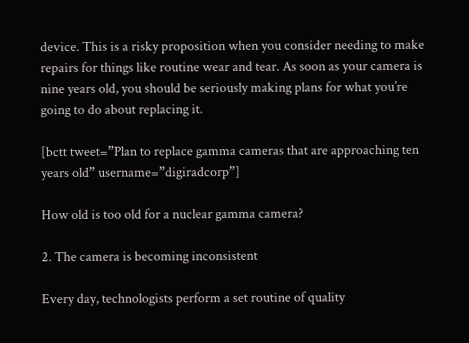device. This is a risky proposition when you consider needing to make repairs for things like routine wear and tear. As soon as your camera is nine years old, you should be seriously making plans for what you’re going to do about replacing it.

[bctt tweet=”Plan to replace gamma cameras that are approaching ten years old” username=”digiradcorp”]

How old is too old for a nuclear gamma camera?

2. The camera is becoming inconsistent

Every day, technologists perform a set routine of quality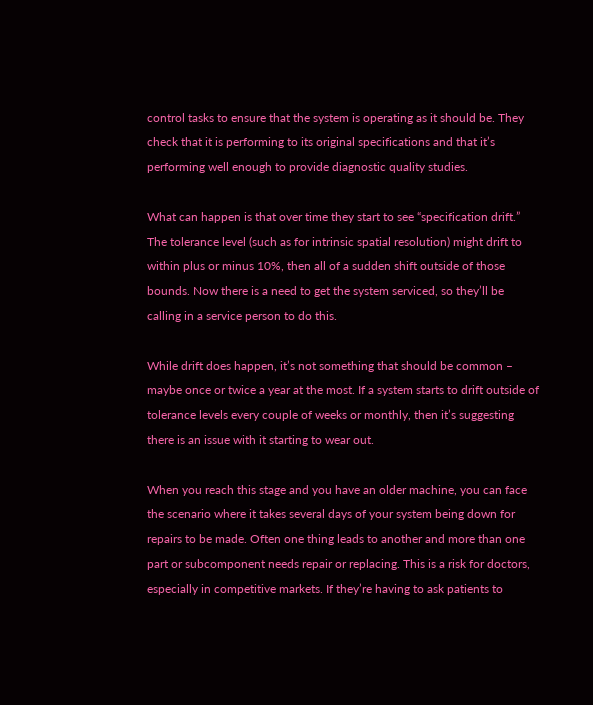control tasks to ensure that the system is operating as it should be. They check that it is performing to its original specifications and that it’s performing well enough to provide diagnostic quality studies.

What can happen is that over time they start to see “specification drift.” The tolerance level (such as for intrinsic spatial resolution) might drift to within plus or minus 10%, then all of a sudden shift outside of those bounds. Now there is a need to get the system serviced, so they’ll be calling in a service person to do this.

While drift does happen, it’s not something that should be common – maybe once or twice a year at the most. If a system starts to drift outside of tolerance levels every couple of weeks or monthly, then it’s suggesting there is an issue with it starting to wear out.

When you reach this stage and you have an older machine, you can face the scenario where it takes several days of your system being down for repairs to be made. Often one thing leads to another and more than one part or subcomponent needs repair or replacing. This is a risk for doctors, especially in competitive markets. If they’re having to ask patients to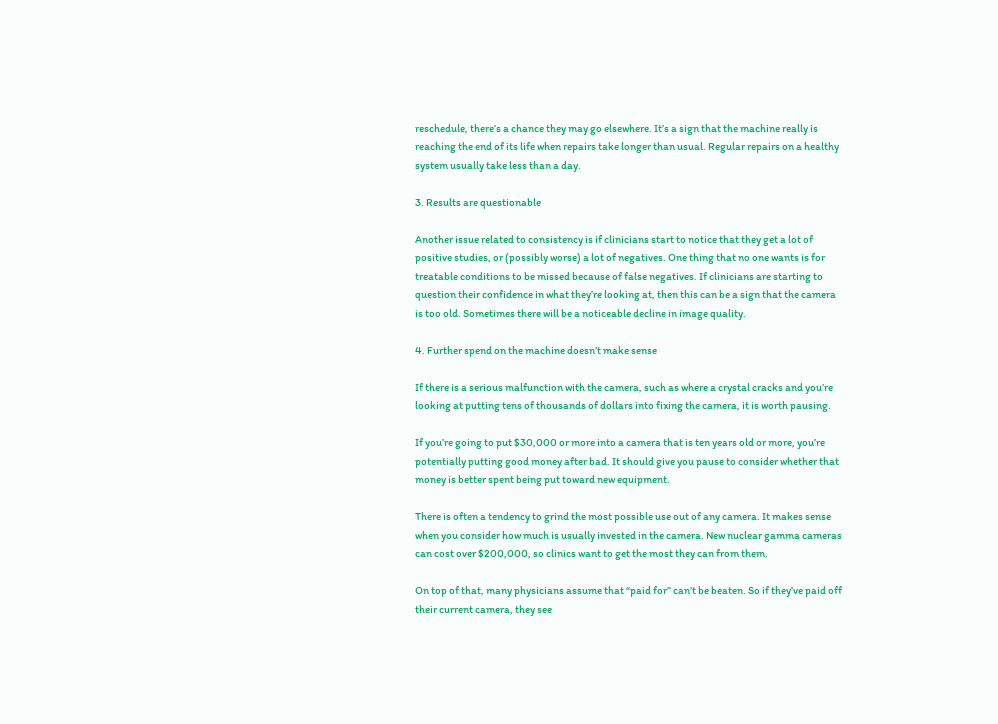reschedule, there’s a chance they may go elsewhere. It’s a sign that the machine really is reaching the end of its life when repairs take longer than usual. Regular repairs on a healthy system usually take less than a day.

3. Results are questionable

Another issue related to consistency is if clinicians start to notice that they get a lot of positive studies, or (possibly worse) a lot of negatives. One thing that no one wants is for treatable conditions to be missed because of false negatives. If clinicians are starting to question their confidence in what they’re looking at, then this can be a sign that the camera is too old. Sometimes there will be a noticeable decline in image quality.

4. Further spend on the machine doesn’t make sense

If there is a serious malfunction with the camera, such as where a crystal cracks and you’re looking at putting tens of thousands of dollars into fixing the camera, it is worth pausing.

If you’re going to put $30,000 or more into a camera that is ten years old or more, you’re potentially putting good money after bad. It should give you pause to consider whether that money is better spent being put toward new equipment.

There is often a tendency to grind the most possible use out of any camera. It makes sense when you consider how much is usually invested in the camera. New nuclear gamma cameras can cost over $200,000, so clinics want to get the most they can from them.

On top of that, many physicians assume that “paid for” can’t be beaten. So if they’ve paid off their current camera, they see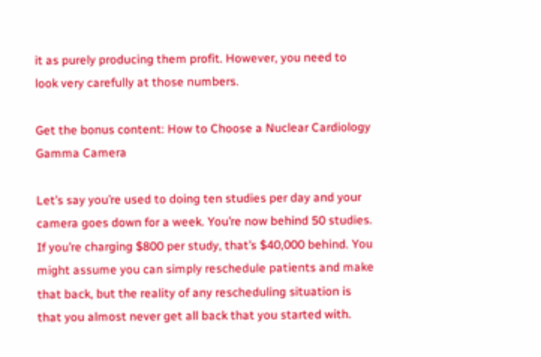it as purely producing them profit. However, you need to look very carefully at those numbers.

Get the bonus content: How to Choose a Nuclear Cardiology Gamma Camera

Let’s say you’re used to doing ten studies per day and your camera goes down for a week. You’re now behind 50 studies. If you’re charging $800 per study, that’s $40,000 behind. You might assume you can simply reschedule patients and make that back, but the reality of any rescheduling situation is that you almost never get all back that you started with.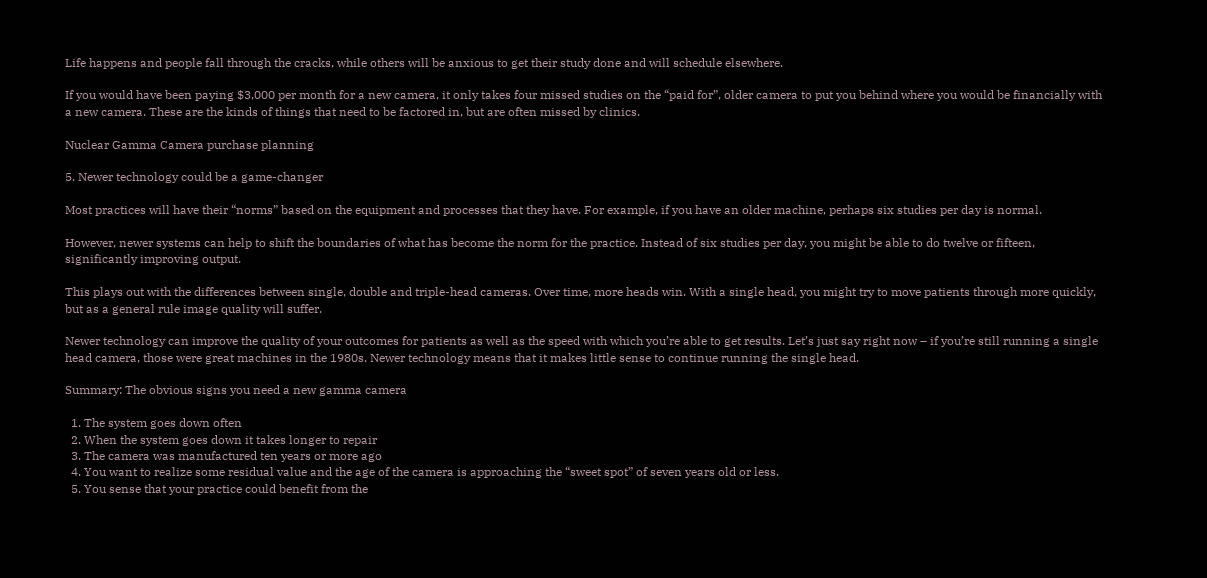Life happens and people fall through the cracks, while others will be anxious to get their study done and will schedule elsewhere.

If you would have been paying $3,000 per month for a new camera, it only takes four missed studies on the “paid for”, older camera to put you behind where you would be financially with a new camera. These are the kinds of things that need to be factored in, but are often missed by clinics.

Nuclear Gamma Camera purchase planning

5. Newer technology could be a game-changer

Most practices will have their “norms” based on the equipment and processes that they have. For example, if you have an older machine, perhaps six studies per day is normal.

However, newer systems can help to shift the boundaries of what has become the norm for the practice. Instead of six studies per day, you might be able to do twelve or fifteen, significantly improving output.

This plays out with the differences between single, double and triple-head cameras. Over time, more heads win. With a single head, you might try to move patients through more quickly, but as a general rule image quality will suffer.

Newer technology can improve the quality of your outcomes for patients as well as the speed with which you’re able to get results. Let’s just say right now – if you’re still running a single head camera, those were great machines in the 1980s. Newer technology means that it makes little sense to continue running the single head.

Summary: The obvious signs you need a new gamma camera

  1. The system goes down often
  2. When the system goes down it takes longer to repair
  3. The camera was manufactured ten years or more ago
  4. You want to realize some residual value and the age of the camera is approaching the “sweet spot” of seven years old or less.
  5. You sense that your practice could benefit from the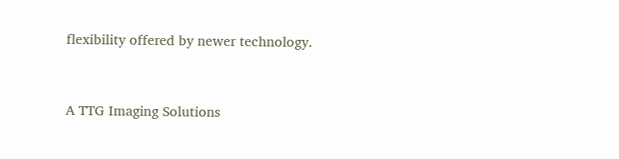flexibility offered by newer technology.


A TTG Imaging Solutions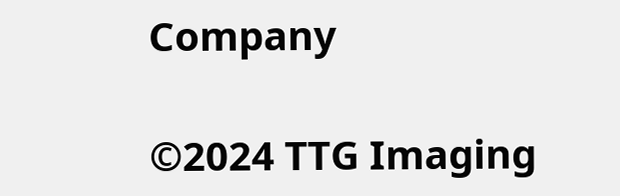Company

©2024 TTG Imaging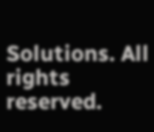Solutions. All rights reserved.